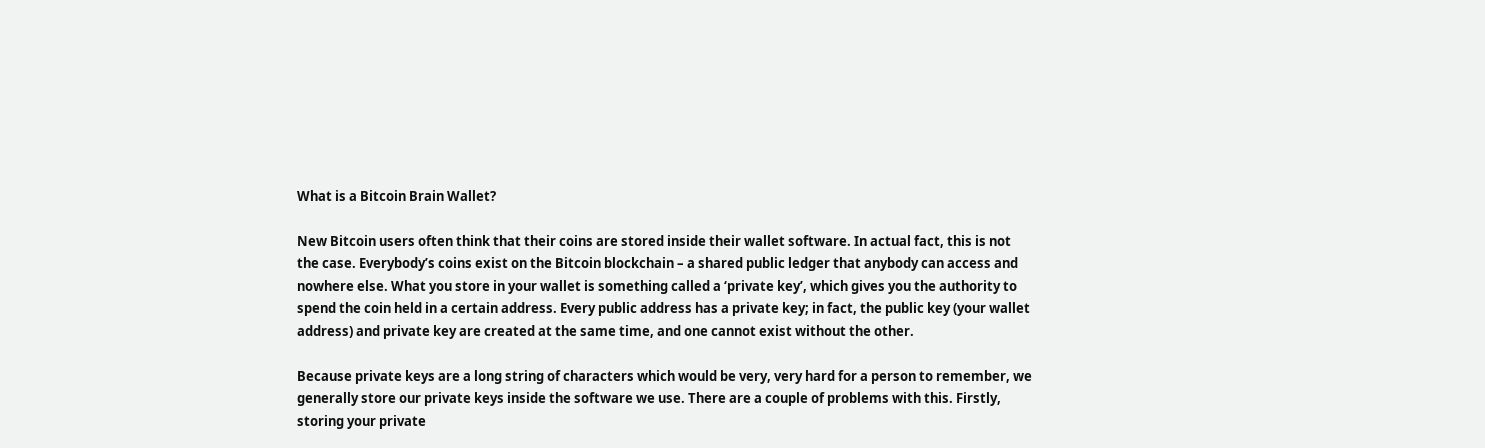What is a Bitcoin Brain Wallet?

New Bitcoin users often think that their coins are stored inside their wallet software. In actual fact, this is not the case. Everybody’s coins exist on the Bitcoin blockchain – a shared public ledger that anybody can access and nowhere else. What you store in your wallet is something called a ‘private key’, which gives you the authority to spend the coin held in a certain address. Every public address has a private key; in fact, the public key (your wallet address) and private key are created at the same time, and one cannot exist without the other.

Because private keys are a long string of characters which would be very, very hard for a person to remember, we generally store our private keys inside the software we use. There are a couple of problems with this. Firstly, storing your private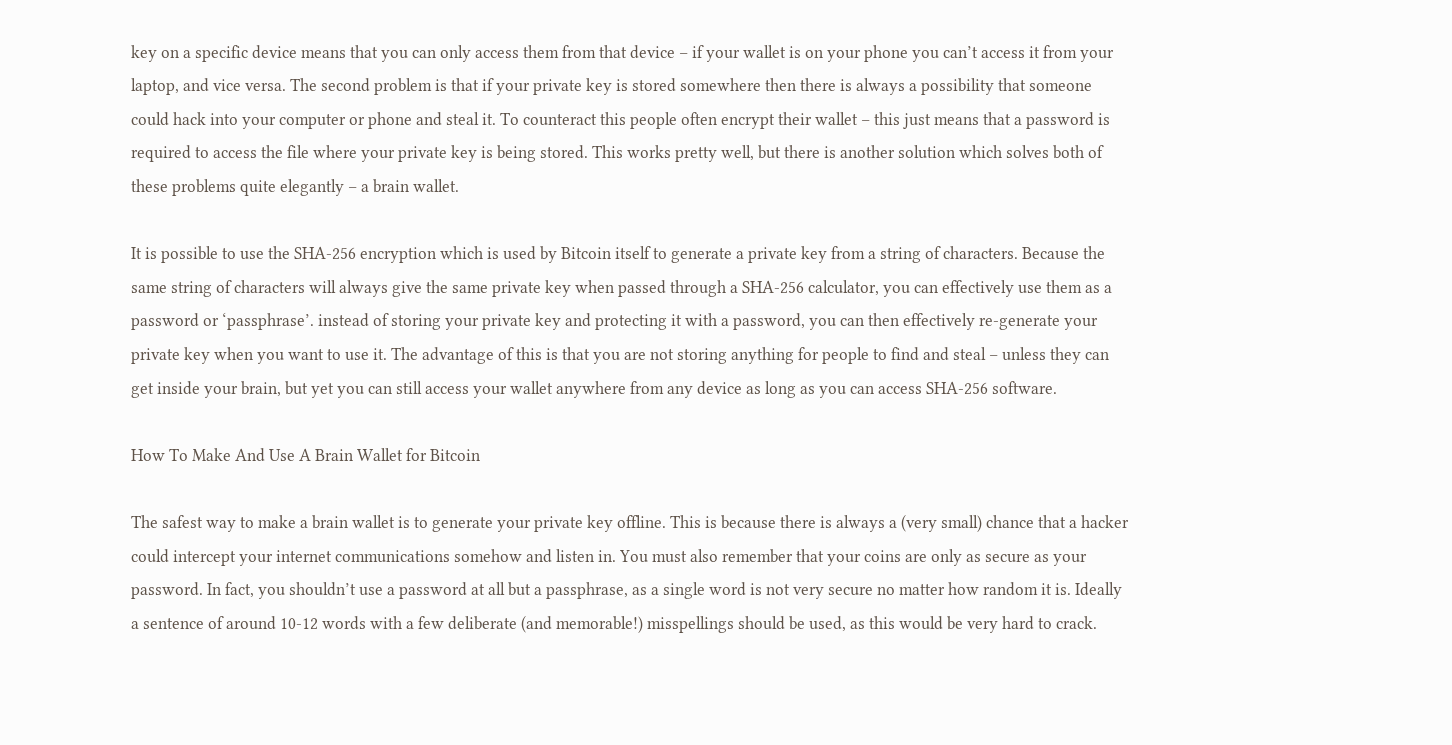key on a specific device means that you can only access them from that device – if your wallet is on your phone you can’t access it from your laptop, and vice versa. The second problem is that if your private key is stored somewhere then there is always a possibility that someone could hack into your computer or phone and steal it. To counteract this people often encrypt their wallet – this just means that a password is required to access the file where your private key is being stored. This works pretty well, but there is another solution which solves both of these problems quite elegantly – a brain wallet.

It is possible to use the SHA-256 encryption which is used by Bitcoin itself to generate a private key from a string of characters. Because the same string of characters will always give the same private key when passed through a SHA-256 calculator, you can effectively use them as a password or ‘passphrase’. instead of storing your private key and protecting it with a password, you can then effectively re-generate your private key when you want to use it. The advantage of this is that you are not storing anything for people to find and steal – unless they can get inside your brain, but yet you can still access your wallet anywhere from any device as long as you can access SHA-256 software.

How To Make And Use A Brain Wallet for Bitcoin

The safest way to make a brain wallet is to generate your private key offline. This is because there is always a (very small) chance that a hacker could intercept your internet communications somehow and listen in. You must also remember that your coins are only as secure as your password. In fact, you shouldn’t use a password at all but a passphrase, as a single word is not very secure no matter how random it is. Ideally a sentence of around 10-12 words with a few deliberate (and memorable!) misspellings should be used, as this would be very hard to crack.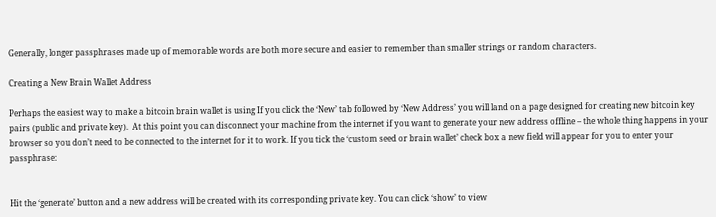Generally, longer passphrases made up of memorable words are both more secure and easier to remember than smaller strings or random characters.

Creating a New Brain Wallet Address

Perhaps the easiest way to make a bitcoin brain wallet is using If you click the ‘New’ tab followed by ‘New Address’ you will land on a page designed for creating new bitcoin key pairs (public and private key).  At this point you can disconnect your machine from the internet if you want to generate your new address offline – the whole thing happens in your browser so you don’t need to be connected to the internet for it to work. If you tick the ‘custom seed or brain wallet’ check box a new field will appear for you to enter your passphrase:


Hit the ‘generate’ button and a new address will be created with its corresponding private key. You can click ‘show’ to view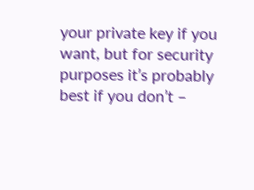your private key if you want, but for security purposes it’s probably best if you don’t –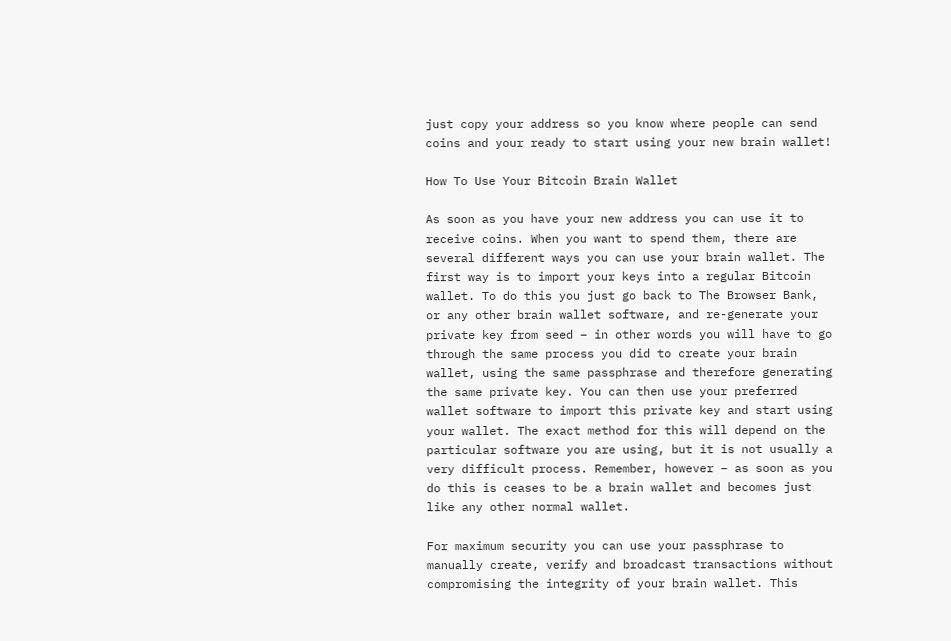just copy your address so you know where people can send coins and your ready to start using your new brain wallet!

How To Use Your Bitcoin Brain Wallet

As soon as you have your new address you can use it to receive coins. When you want to spend them, there are several different ways you can use your brain wallet. The first way is to import your keys into a regular Bitcoin wallet. To do this you just go back to The Browser Bank, or any other brain wallet software, and re-generate your private key from seed – in other words you will have to go through the same process you did to create your brain wallet, using the same passphrase and therefore generating the same private key. You can then use your preferred wallet software to import this private key and start using your wallet. The exact method for this will depend on the particular software you are using, but it is not usually a very difficult process. Remember, however – as soon as you do this is ceases to be a brain wallet and becomes just like any other normal wallet.

For maximum security you can use your passphrase to manually create, verify and broadcast transactions without compromising the integrity of your brain wallet. This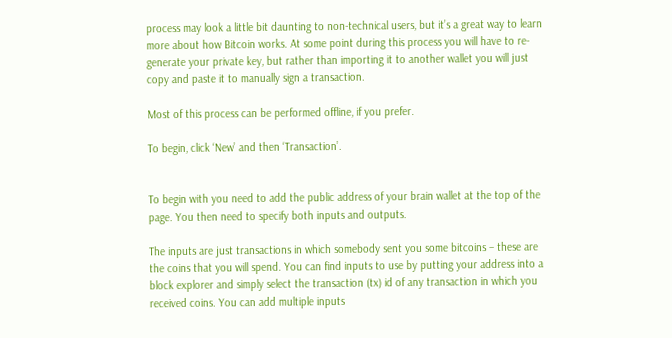process may look a little bit daunting to non-technical users, but it’s a great way to learn more about how Bitcoin works. At some point during this process you will have to re-generate your private key, but rather than importing it to another wallet you will just copy and paste it to manually sign a transaction.

Most of this process can be performed offline, if you prefer.

To begin, click ‘New’ and then ‘Transaction’.


To begin with you need to add the public address of your brain wallet at the top of the page. You then need to specify both inputs and outputs.

The inputs are just transactions in which somebody sent you some bitcoins – these are the coins that you will spend. You can find inputs to use by putting your address into a block explorer and simply select the transaction (tx) id of any transaction in which you received coins. You can add multiple inputs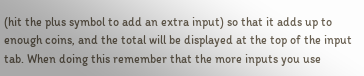(hit the plus symbol to add an extra input) so that it adds up to enough coins, and the total will be displayed at the top of the input tab. When doing this remember that the more inputs you use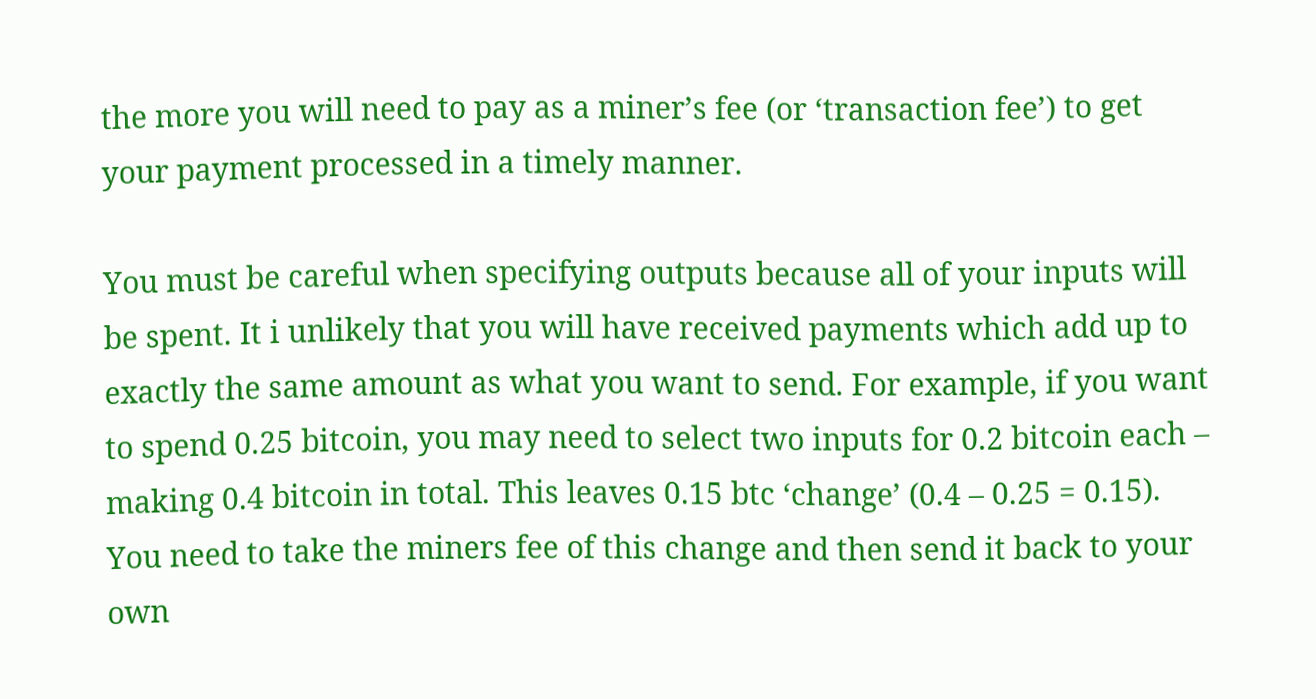the more you will need to pay as a miner’s fee (or ‘transaction fee’) to get your payment processed in a timely manner.

You must be careful when specifying outputs because all of your inputs will be spent. It i unlikely that you will have received payments which add up to exactly the same amount as what you want to send. For example, if you want to spend 0.25 bitcoin, you may need to select two inputs for 0.2 bitcoin each – making 0.4 bitcoin in total. This leaves 0.15 btc ‘change’ (0.4 – 0.25 = 0.15). You need to take the miners fee of this change and then send it back to your own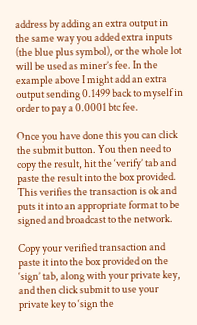address by adding an extra output in the same way you added extra inputs (the blue plus symbol), or the whole lot will be used as miner’s fee. In the example above I might add an extra output sending 0.1499 back to myself in order to pay a 0.0001 btc fee.

Once you have done this you can click the submit button. You then need to copy the result, hit the ‘verify’ tab and paste the result into the box provided. This verifies the transaction is ok and puts it into an appropriate format to be signed and broadcast to the network.

Copy your verified transaction and paste it into the box provided on the ‘sign’ tab, along with your private key, and then click submit to use your private key to ‘sign the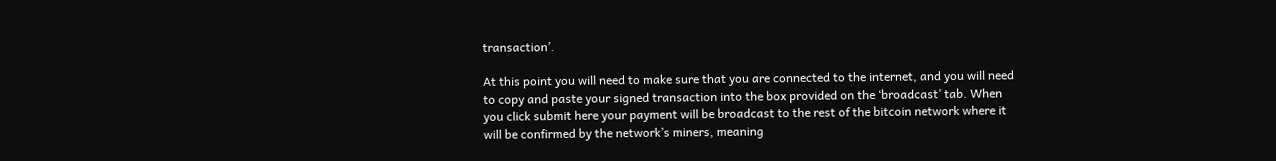transaction’.

At this point you will need to make sure that you are connected to the internet, and you will need to copy and paste your signed transaction into the box provided on the ‘broadcast’ tab. When you click submit here your payment will be broadcast to the rest of the bitcoin network where it will be confirmed by the network’s miners, meaning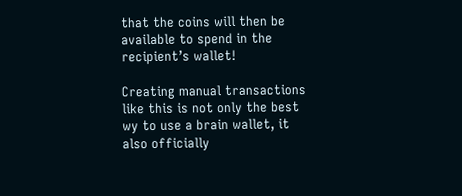that the coins will then be available to spend in the recipient’s wallet!

Creating manual transactions like this is not only the best wy to use a brain wallet, it also officially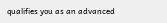qualifies you as an advanced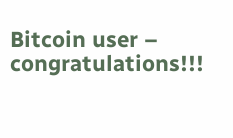Bitcoin user – congratulations!!!